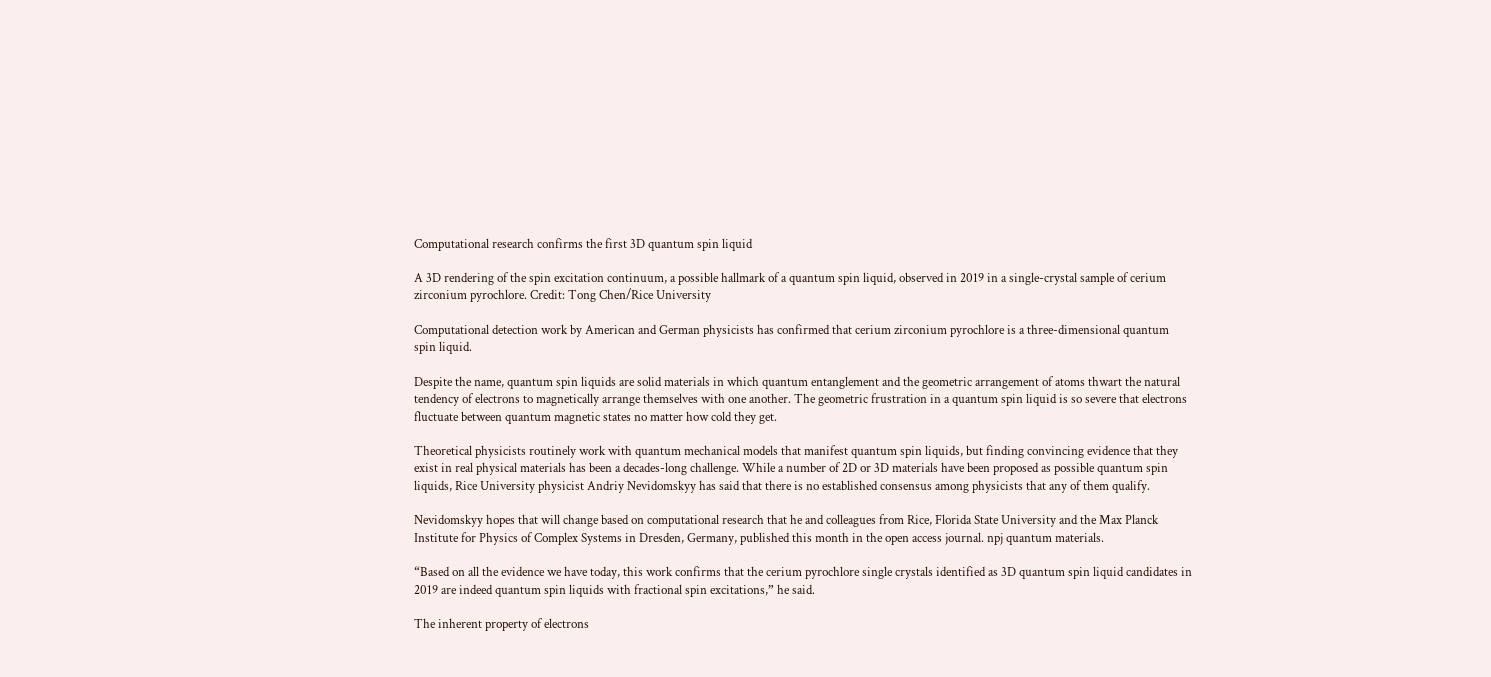Computational research confirms the first 3D quantum spin liquid

A 3D rendering of the spin excitation continuum, a possible hallmark of a quantum spin liquid, observed in 2019 in a single-crystal sample of cerium zirconium pyrochlore. Credit: Tong Chen/Rice University

Computational detection work by American and German physicists has confirmed that cerium zirconium pyrochlore is a three-dimensional quantum spin liquid.

Despite the name, quantum spin liquids are solid materials in which quantum entanglement and the geometric arrangement of atoms thwart the natural tendency of electrons to magnetically arrange themselves with one another. The geometric frustration in a quantum spin liquid is so severe that electrons fluctuate between quantum magnetic states no matter how cold they get.

Theoretical physicists routinely work with quantum mechanical models that manifest quantum spin liquids, but finding convincing evidence that they exist in real physical materials has been a decades-long challenge. While a number of 2D or 3D materials have been proposed as possible quantum spin liquids, Rice University physicist Andriy Nevidomskyy has said that there is no established consensus among physicists that any of them qualify.

Nevidomskyy hopes that will change based on computational research that he and colleagues from Rice, Florida State University and the Max Planck Institute for Physics of Complex Systems in Dresden, Germany, published this month in the open access journal. npj quantum materials.

“Based on all the evidence we have today, this work confirms that the cerium pyrochlore single crystals identified as 3D quantum spin liquid candidates in 2019 are indeed quantum spin liquids with fractional spin excitations,” he said.

The inherent property of electrons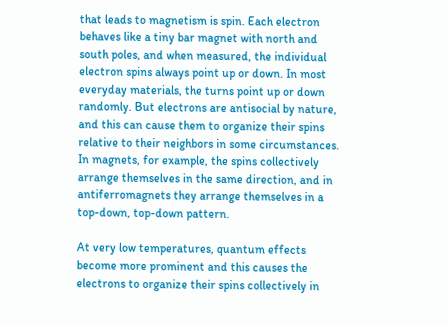that leads to magnetism is spin. Each electron behaves like a tiny bar magnet with north and south poles, and when measured, the individual electron spins always point up or down. In most everyday materials, the turns point up or down randomly. But electrons are antisocial by nature, and this can cause them to organize their spins relative to their neighbors in some circumstances. In magnets, for example, the spins collectively arrange themselves in the same direction, and in antiferromagnets they arrange themselves in a top-down, top-down pattern.

At very low temperatures, quantum effects become more prominent and this causes the electrons to organize their spins collectively in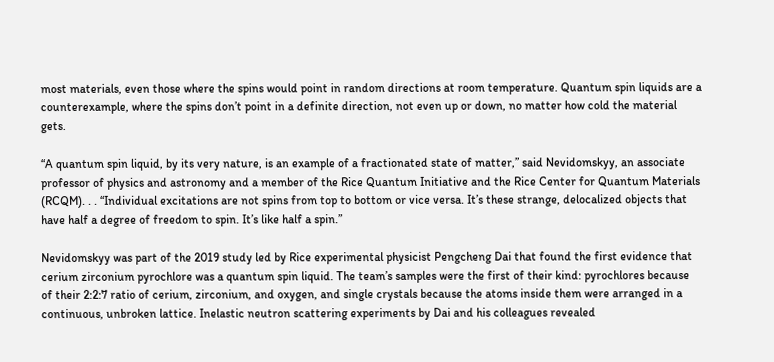most materials, even those where the spins would point in random directions at room temperature. Quantum spin liquids are a counterexample, where the spins don’t point in a definite direction, not even up or down, no matter how cold the material gets.

“A quantum spin liquid, by its very nature, is an example of a fractionated state of matter,” said Nevidomskyy, an associate professor of physics and astronomy and a member of the Rice Quantum Initiative and the Rice Center for Quantum Materials (RCQM). . . “Individual excitations are not spins from top to bottom or vice versa. It’s these strange, delocalized objects that have half a degree of freedom to spin. It’s like half a spin.”

Nevidomskyy was part of the 2019 study led by Rice experimental physicist Pengcheng Dai that found the first evidence that cerium zirconium pyrochlore was a quantum spin liquid. The team’s samples were the first of their kind: pyrochlores because of their 2:2:7 ratio of cerium, zirconium, and oxygen, and single crystals because the atoms inside them were arranged in a continuous, unbroken lattice. Inelastic neutron scattering experiments by Dai and his colleagues revealed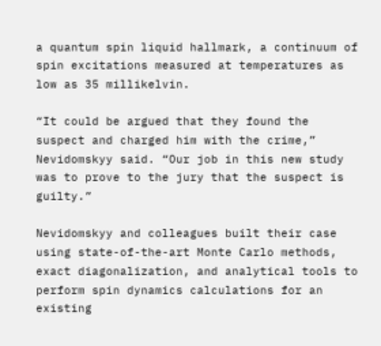a quantum spin liquid hallmark, a continuum of spin excitations measured at temperatures as low as 35 millikelvin.

“It could be argued that they found the suspect and charged him with the crime,” Nevidomskyy said. “Our job in this new study was to prove to the jury that the suspect is guilty.”

Nevidomskyy and colleagues built their case using state-of-the-art Monte Carlo methods, exact diagonalization, and analytical tools to perform spin dynamics calculations for an existing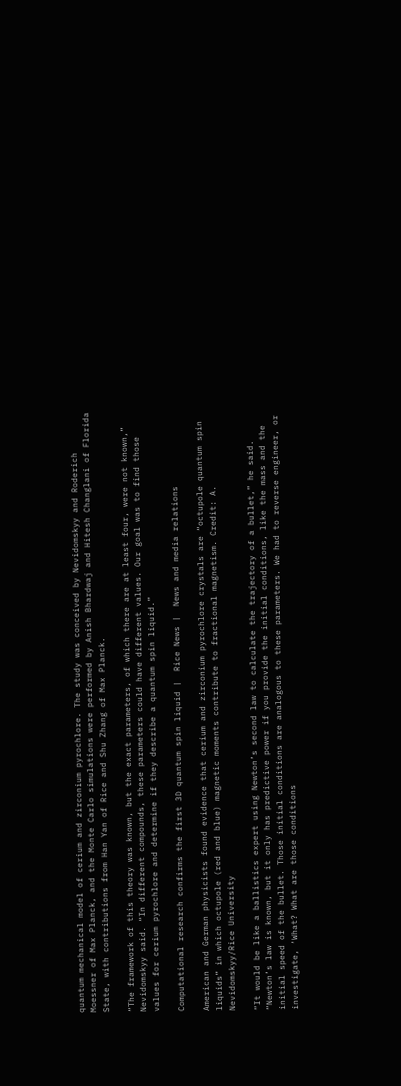quantum mechanical model of cerium and zirconium pyrochlore. The study was conceived by Nevidomskyy and Roderich Moessner of Max Planck, and the Monte Carlo simulations were performed by Anish Bhardwaj and Hitesh Changlani of Florida State, with contributions from Han Yan of Rice and Shu Zhang of Max Planck.

“The framework of this theory was known, but the exact parameters, of which there are at least four, were not known,” Nevidomskyy said. “In different compounds, these parameters could have different values. Our goal was to find those values for cerium pyrochlore and determine if they describe a quantum spin liquid.”

Computational research confirms the first 3D quantum spin liquid |  Rice News |  News and media relations

American and German physicists found evidence that cerium and zirconium pyrochlore crystals are “octupole quantum spin liquids” in which octupole (red and blue) magnetic moments contribute to fractional magnetism. Credit: A. Nevidomskyy/Rice University

“It would be like a ballistics expert using Newton’s second law to calculate the trajectory of a bullet,” he said. “Newton’s law is known, but it only has predictive power if you provide the initial conditions, like the mass and the initial speed of the bullet. Those initial conditions are analogous to these parameters. We had to reverse engineer, or investigate, ‘What? What are those conditions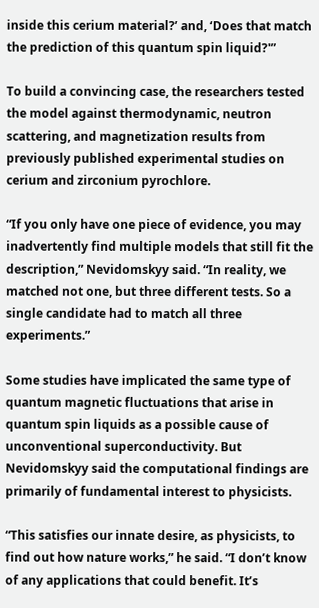inside this cerium material?’ and, ‘Does that match the prediction of this quantum spin liquid?'”

To build a convincing case, the researchers tested the model against thermodynamic, neutron scattering, and magnetization results from previously published experimental studies on cerium and zirconium pyrochlore.

“If you only have one piece of evidence, you may inadvertently find multiple models that still fit the description,” Nevidomskyy said. “In reality, we matched not one, but three different tests. So a single candidate had to match all three experiments.”

Some studies have implicated the same type of quantum magnetic fluctuations that arise in quantum spin liquids as a possible cause of unconventional superconductivity. But Nevidomskyy said the computational findings are primarily of fundamental interest to physicists.

“This satisfies our innate desire, as physicists, to find out how nature works,” he said. “I don’t know of any applications that could benefit. It’s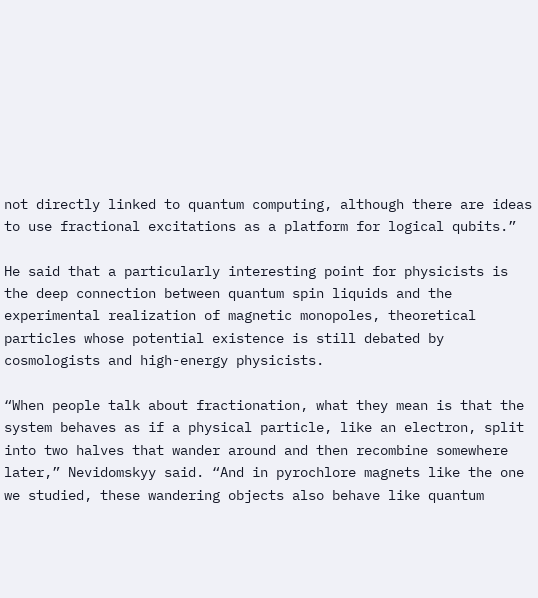not directly linked to quantum computing, although there are ideas to use fractional excitations as a platform for logical qubits.”

He said that a particularly interesting point for physicists is the deep connection between quantum spin liquids and the experimental realization of magnetic monopoles, theoretical particles whose potential existence is still debated by cosmologists and high-energy physicists.

“When people talk about fractionation, what they mean is that the system behaves as if a physical particle, like an electron, split into two halves that wander around and then recombine somewhere later,” Nevidomskyy said. “And in pyrochlore magnets like the one we studied, these wandering objects also behave like quantum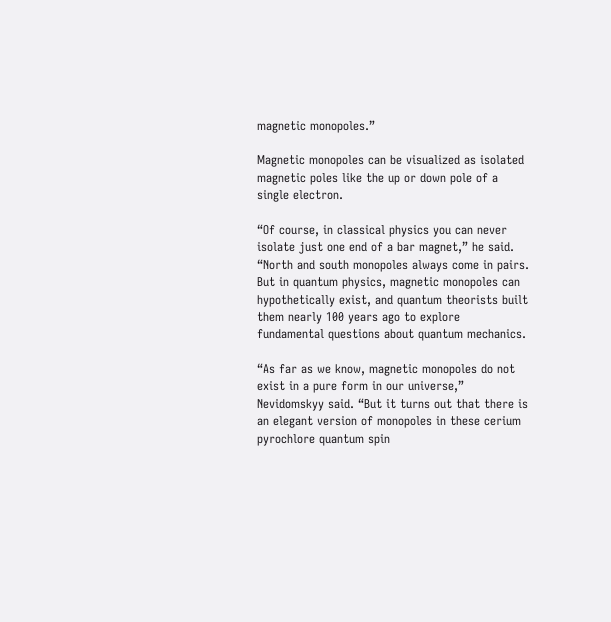magnetic monopoles.”

Magnetic monopoles can be visualized as isolated magnetic poles like the up or down pole of a single electron.

“Of course, in classical physics you can never isolate just one end of a bar magnet,” he said. “North and south monopoles always come in pairs. But in quantum physics, magnetic monopoles can hypothetically exist, and quantum theorists built them nearly 100 years ago to explore fundamental questions about quantum mechanics.

“As far as we know, magnetic monopoles do not exist in a pure form in our universe,” Nevidomskyy said. “But it turns out that there is an elegant version of monopoles in these cerium pyrochlore quantum spin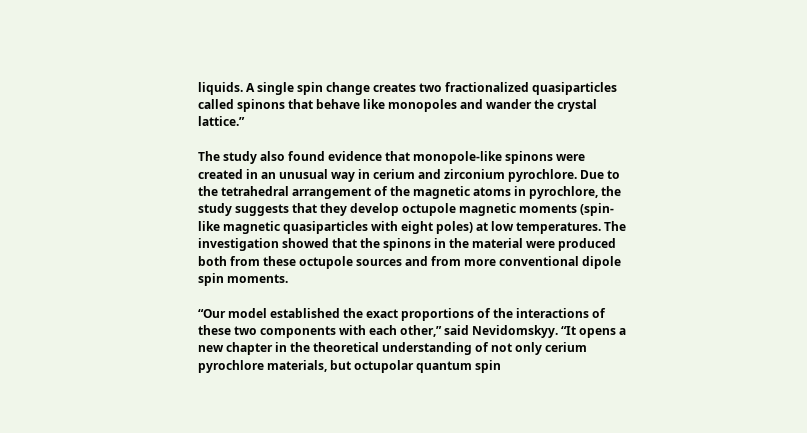liquids. A single spin change creates two fractionalized quasiparticles called spinons that behave like monopoles and wander the crystal lattice.”

The study also found evidence that monopole-like spinons were created in an unusual way in cerium and zirconium pyrochlore. Due to the tetrahedral arrangement of the magnetic atoms in pyrochlore, the study suggests that they develop octupole magnetic moments (spin-like magnetic quasiparticles with eight poles) at low temperatures. The investigation showed that the spinons in the material were produced both from these octupole sources and from more conventional dipole spin moments.

“Our model established the exact proportions of the interactions of these two components with each other,” said Nevidomskyy. “It opens a new chapter in the theoretical understanding of not only cerium pyrochlore materials, but octupolar quantum spin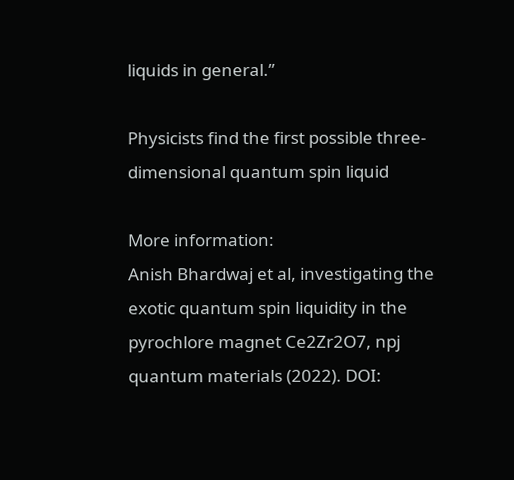liquids in general.”

Physicists find the first possible three-dimensional quantum spin liquid

More information:
Anish Bhardwaj et al, investigating the exotic quantum spin liquidity in the pyrochlore magnet Ce2Zr2O7, npj quantum materials (2022). DOI: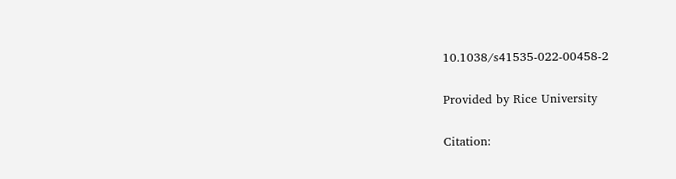10.1038/s41535-022-00458-2

Provided by Rice University

Citation: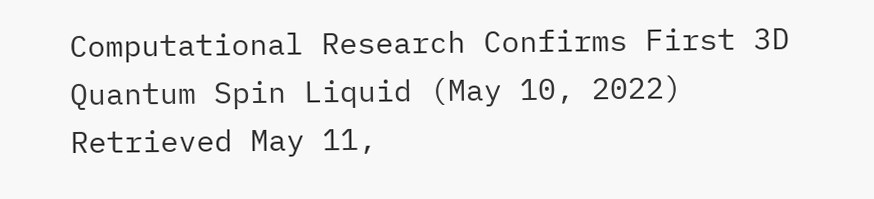Computational Research Confirms First 3D Quantum Spin Liquid (May 10, 2022) Retrieved May 11,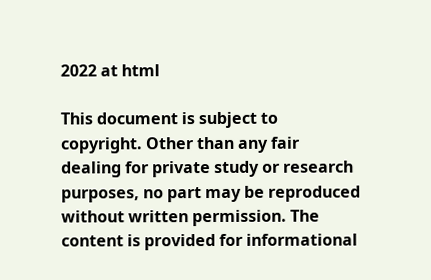2022 at html

This document is subject to copyright. Other than any fair dealing for private study or research purposes, no part may be reproduced without written permission. The content is provided for informational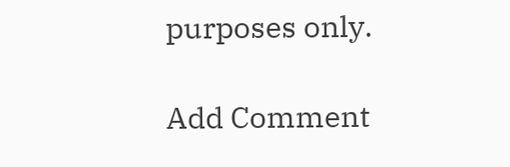purposes only.

Add Comment